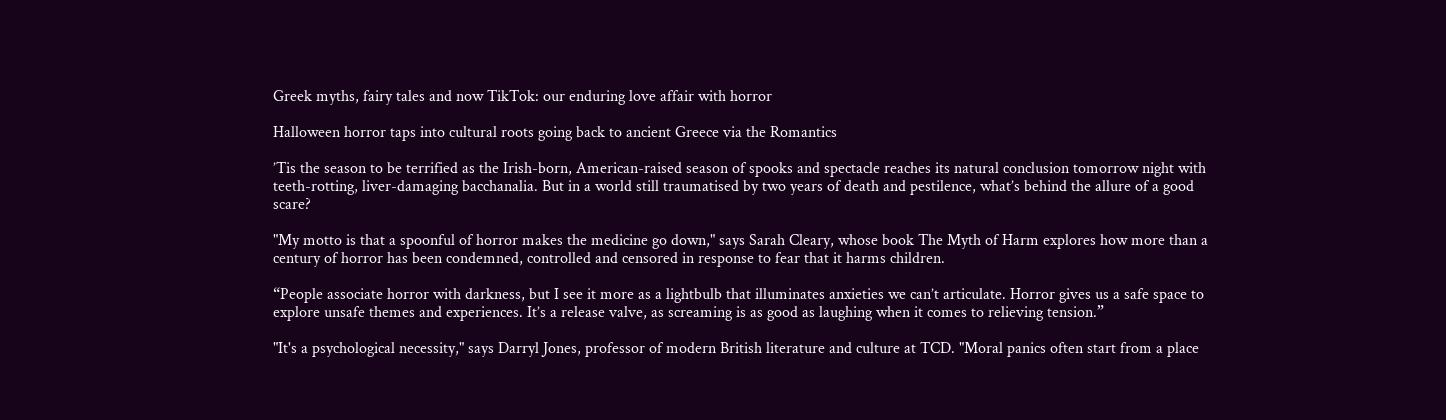Greek myths, fairy tales and now TikTok: our enduring love affair with horror

Halloween horror taps into cultural roots going back to ancient Greece via the Romantics

’Tis the season to be terrified as the Irish-born, American-raised season of spooks and spectacle reaches its natural conclusion tomorrow night with teeth-rotting, liver-damaging bacchanalia. But in a world still traumatised by two years of death and pestilence, what’s behind the allure of a good scare?

"My motto is that a spoonful of horror makes the medicine go down," says Sarah Cleary, whose book The Myth of Harm explores how more than a century of horror has been condemned, controlled and censored in response to fear that it harms children.

“People associate horror with darkness, but I see it more as a lightbulb that illuminates anxieties we can’t articulate. Horror gives us a safe space to explore unsafe themes and experiences. It’s a release valve, as screaming is as good as laughing when it comes to relieving tension.”

"It's a psychological necessity," says Darryl Jones, professor of modern British literature and culture at TCD. "Moral panics often start from a place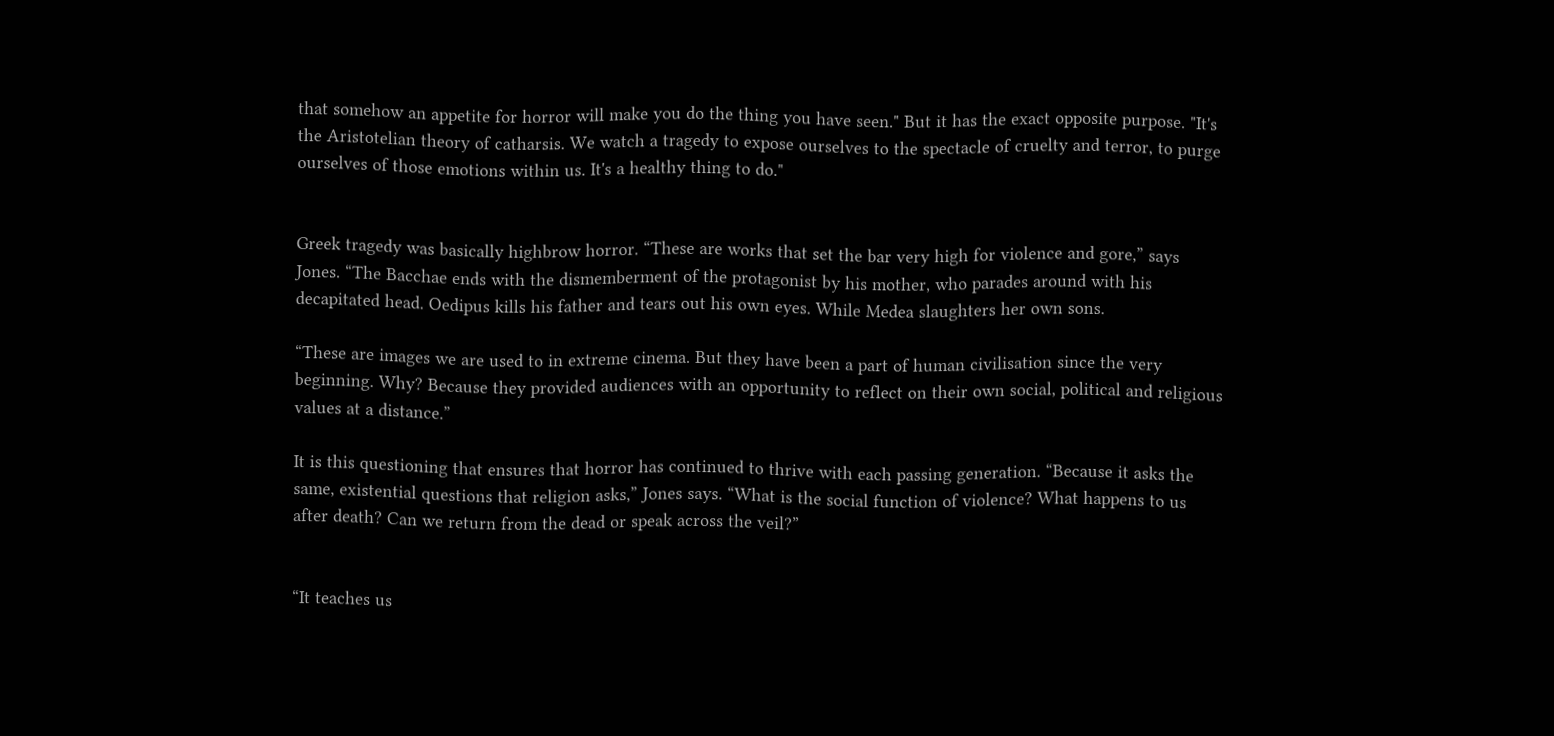that somehow an appetite for horror will make you do the thing you have seen." But it has the exact opposite purpose. "It's the Aristotelian theory of catharsis. We watch a tragedy to expose ourselves to the spectacle of cruelty and terror, to purge ourselves of those emotions within us. It's a healthy thing to do."


Greek tragedy was basically highbrow horror. “These are works that set the bar very high for violence and gore,” says Jones. “The Bacchae ends with the dismemberment of the protagonist by his mother, who parades around with his decapitated head. Oedipus kills his father and tears out his own eyes. While Medea slaughters her own sons.

“These are images we are used to in extreme cinema. But they have been a part of human civilisation since the very beginning. Why? Because they provided audiences with an opportunity to reflect on their own social, political and religious values at a distance.”

It is this questioning that ensures that horror has continued to thrive with each passing generation. “Because it asks the same, existential questions that religion asks,” Jones says. “What is the social function of violence? What happens to us after death? Can we return from the dead or speak across the veil?”


“It teaches us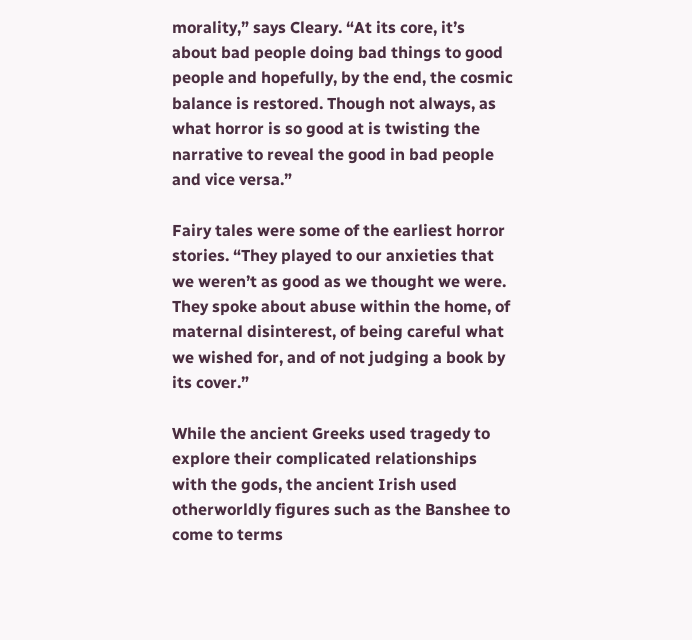morality,” says Cleary. “At its core, it’s about bad people doing bad things to good people and hopefully, by the end, the cosmic balance is restored. Though not always, as what horror is so good at is twisting the narrative to reveal the good in bad people and vice versa.”

Fairy tales were some of the earliest horror stories. “They played to our anxieties that we weren’t as good as we thought we were. They spoke about abuse within the home, of maternal disinterest, of being careful what we wished for, and of not judging a book by its cover.”

While the ancient Greeks used tragedy to explore their complicated relationships with the gods, the ancient Irish used otherworldly figures such as the Banshee to come to terms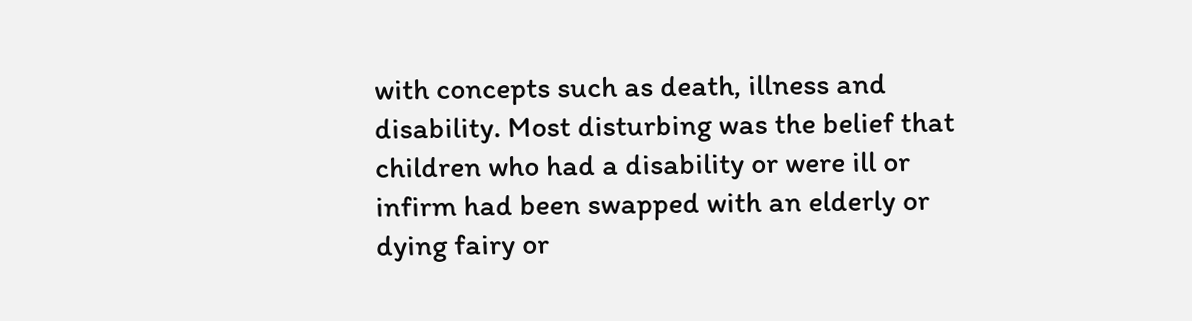with concepts such as death, illness and disability. Most disturbing was the belief that children who had a disability or were ill or infirm had been swapped with an elderly or dying fairy or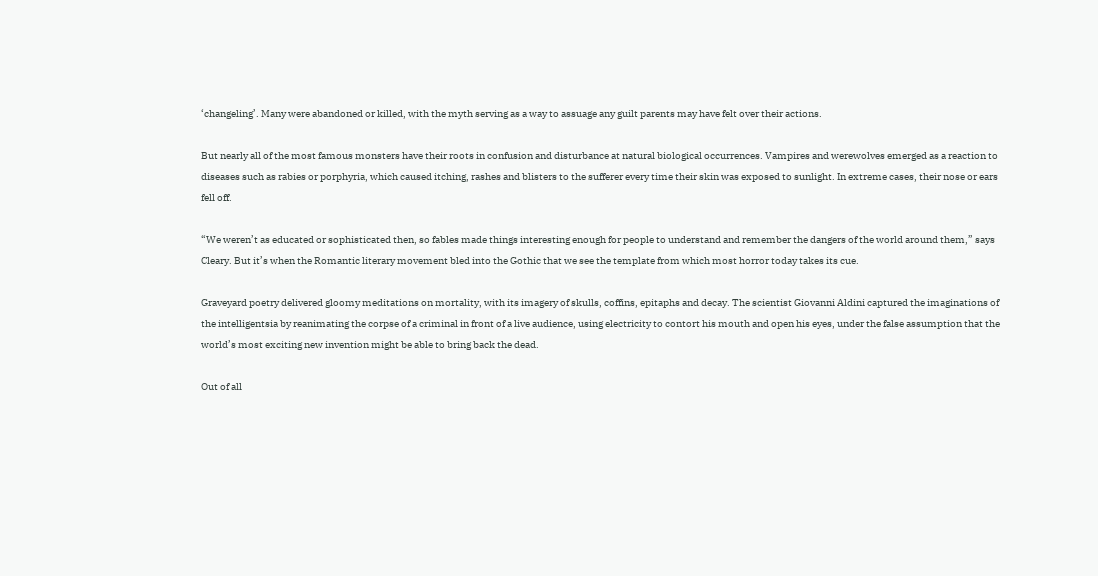‘changeling’. Many were abandoned or killed, with the myth serving as a way to assuage any guilt parents may have felt over their actions.

But nearly all of the most famous monsters have their roots in confusion and disturbance at natural biological occurrences. Vampires and werewolves emerged as a reaction to diseases such as rabies or porphyria, which caused itching, rashes and blisters to the sufferer every time their skin was exposed to sunlight. In extreme cases, their nose or ears fell off.

“We weren’t as educated or sophisticated then, so fables made things interesting enough for people to understand and remember the dangers of the world around them,” says Cleary. But it’s when the Romantic literary movement bled into the Gothic that we see the template from which most horror today takes its cue.

Graveyard poetry delivered gloomy meditations on mortality, with its imagery of skulls, coffins, epitaphs and decay. The scientist Giovanni Aldini captured the imaginations of the intelligentsia by reanimating the corpse of a criminal in front of a live audience, using electricity to contort his mouth and open his eyes, under the false assumption that the world’s most exciting new invention might be able to bring back the dead.

Out of all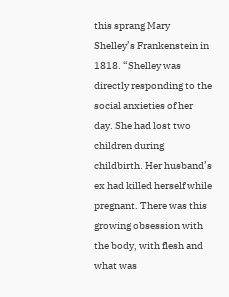this sprang Mary Shelley’s Frankenstein in 1818. “Shelley was directly responding to the social anxieties of her day. She had lost two children during childbirth. Her husband’s ex had killed herself while pregnant. There was this growing obsession with the body, with flesh and what was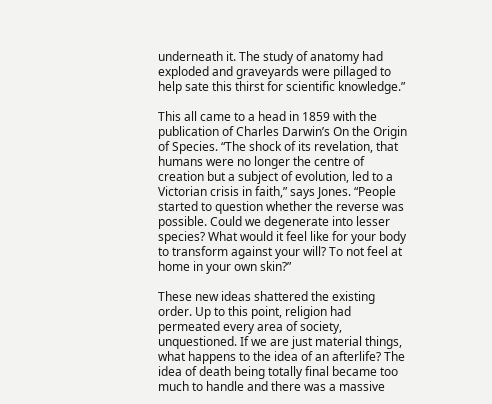underneath it. The study of anatomy had exploded and graveyards were pillaged to help sate this thirst for scientific knowledge.”

This all came to a head in 1859 with the publication of Charles Darwin’s On the Origin of Species. “The shock of its revelation, that humans were no longer the centre of creation but a subject of evolution, led to a Victorian crisis in faith,” says Jones. “People started to question whether the reverse was possible. Could we degenerate into lesser species? What would it feel like for your body to transform against your will? To not feel at home in your own skin?”

These new ideas shattered the existing order. Up to this point, religion had permeated every area of society, unquestioned. If we are just material things, what happens to the idea of an afterlife? The idea of death being totally final became too much to handle and there was a massive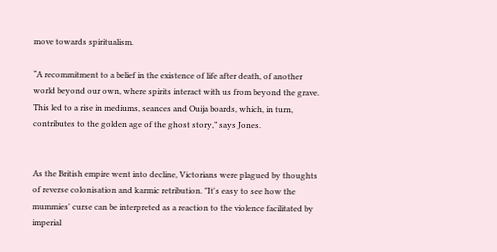move towards spiritualism.

“A recommitment to a belief in the existence of life after death, of another world beyond our own, where spirits interact with us from beyond the grave. This led to a rise in mediums, seances and Ouija boards, which, in turn, contributes to the golden age of the ghost story,” says Jones.


As the British empire went into decline, Victorians were plagued by thoughts of reverse colonisation and karmic retribution. "It's easy to see how the mummies' curse can be interpreted as a reaction to the violence facilitated by imperial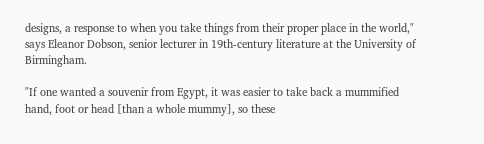designs, a response to when you take things from their proper place in the world," says Eleanor Dobson, senior lecturer in 19th-century literature at the University of Birmingham.

"If one wanted a souvenir from Egypt, it was easier to take back a mummified hand, foot or head [than a whole mummy], so these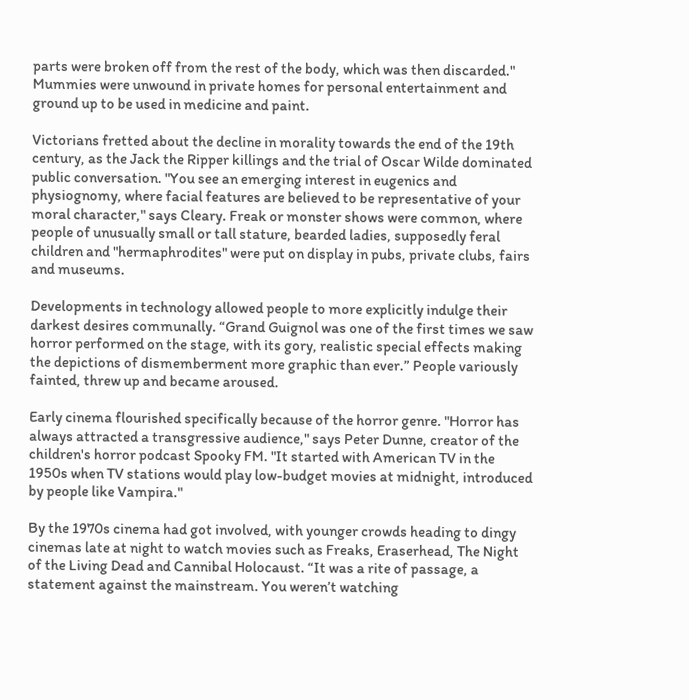parts were broken off from the rest of the body, which was then discarded." Mummies were unwound in private homes for personal entertainment and ground up to be used in medicine and paint.

Victorians fretted about the decline in morality towards the end of the 19th century, as the Jack the Ripper killings and the trial of Oscar Wilde dominated public conversation. "You see an emerging interest in eugenics and physiognomy, where facial features are believed to be representative of your moral character," says Cleary. Freak or monster shows were common, where people of unusually small or tall stature, bearded ladies, supposedly feral children and "hermaphrodites" were put on display in pubs, private clubs, fairs and museums.

Developments in technology allowed people to more explicitly indulge their darkest desires communally. “Grand Guignol was one of the first times we saw horror performed on the stage, with its gory, realistic special effects making the depictions of dismemberment more graphic than ever.” People variously fainted, threw up and became aroused.

Early cinema flourished specifically because of the horror genre. "Horror has always attracted a transgressive audience," says Peter Dunne, creator of the children's horror podcast Spooky FM. "It started with American TV in the 1950s when TV stations would play low-budget movies at midnight, introduced by people like Vampira."

By the 1970s cinema had got involved, with younger crowds heading to dingy cinemas late at night to watch movies such as Freaks, Eraserhead, The Night of the Living Dead and Cannibal Holocaust. “It was a rite of passage, a statement against the mainstream. You weren’t watching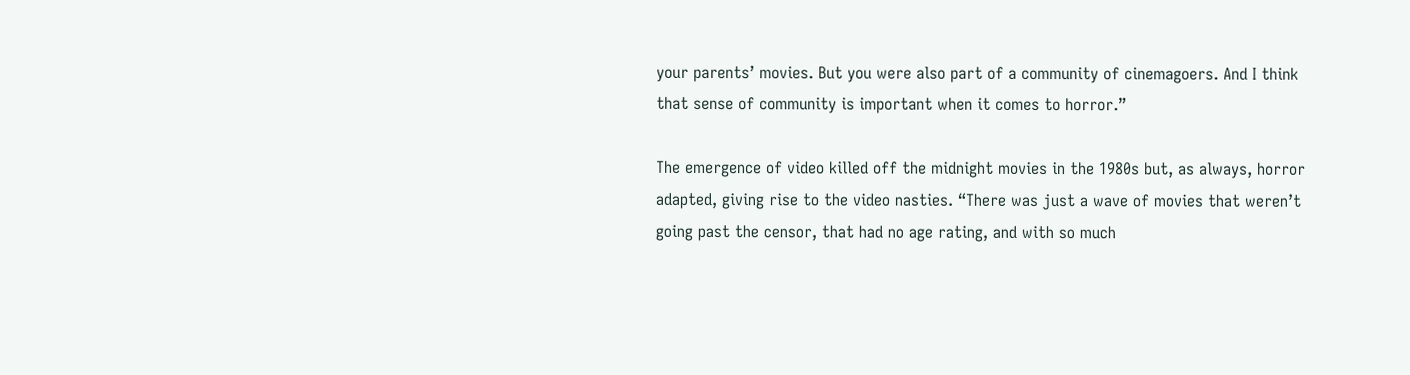your parents’ movies. But you were also part of a community of cinemagoers. And I think that sense of community is important when it comes to horror.”

The emergence of video killed off the midnight movies in the 1980s but, as always, horror adapted, giving rise to the video nasties. “There was just a wave of movies that weren’t going past the censor, that had no age rating, and with so much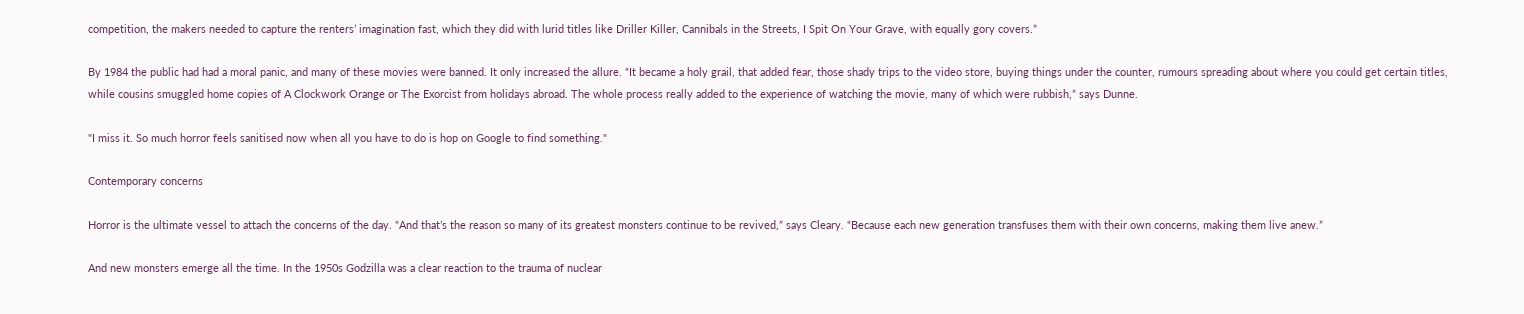competition, the makers needed to capture the renters’ imagination fast, which they did with lurid titles like Driller Killer, Cannibals in the Streets, I Spit On Your Grave, with equally gory covers.”

By 1984 the public had had a moral panic, and many of these movies were banned. It only increased the allure. “It became a holy grail, that added fear, those shady trips to the video store, buying things under the counter, rumours spreading about where you could get certain titles, while cousins smuggled home copies of A Clockwork Orange or The Exorcist from holidays abroad. The whole process really added to the experience of watching the movie, many of which were rubbish,” says Dunne.

"I miss it. So much horror feels sanitised now when all you have to do is hop on Google to find something."

Contemporary concerns

Horror is the ultimate vessel to attach the concerns of the day. “And that’s the reason so many of its greatest monsters continue to be revived,” says Cleary. “Because each new generation transfuses them with their own concerns, making them live anew.”

And new monsters emerge all the time. In the 1950s Godzilla was a clear reaction to the trauma of nuclear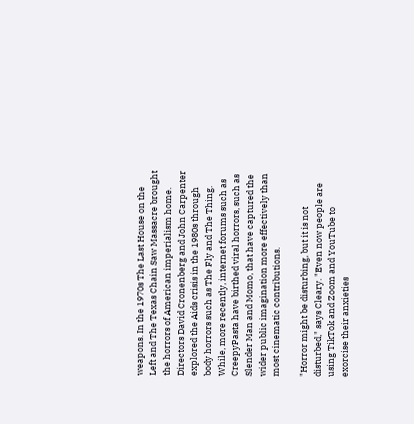weapons. In the 1970s The Last House on the Left and The Texas Chain Saw Massacre brought the horrors of American imperialism home. Directors David Cronenberg and John Carpenter explored the Aids crisis in the 1980s through body horrors such as The Fly and The Thing. While, more recently, internet forums such as CreepyPasta have birthed viral horrors, such as Slender Man and Momo, that have captured the wider public imagination more effectively than most cinematic contributions.

"Horror might be disturbing, but it is not disturbed," says Cleary. "Even now people are using TikTok and Zoom and YouTube to exorcise their anxieties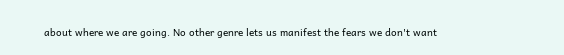about where we are going. No other genre lets us manifest the fears we don't want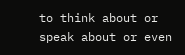to think about or speak about or even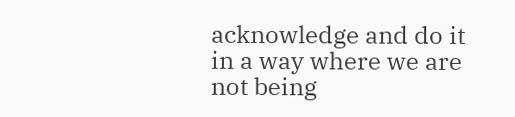acknowledge and do it in a way where we are not being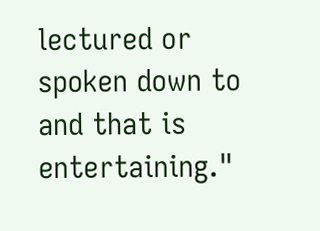lectured or spoken down to and that is entertaining."